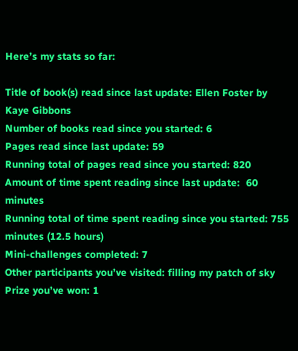Here’s my stats so far:

Title of book(s) read since last update: Ellen Foster by Kaye Gibbons
Number of books read since you started: 6
Pages read since last update: 59
Running total of pages read since you started: 820
Amount of time spent reading since last update:  60 minutes
Running total of time spent reading since you started: 755 minutes (12.5 hours)
Mini-challenges completed: 7
Other participants you’ve visited: filling my patch of sky
Prize you’ve won: 1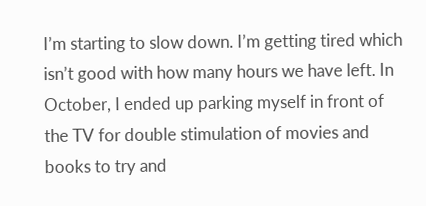I’m starting to slow down. I’m getting tired which isn’t good with how many hours we have left. In October, I ended up parking myself in front of the TV for double stimulation of movies and books to try and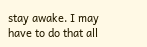stay awake. I may have to do that all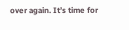over again. It’s time for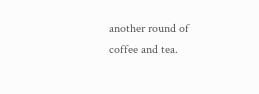another round of coffee and tea.